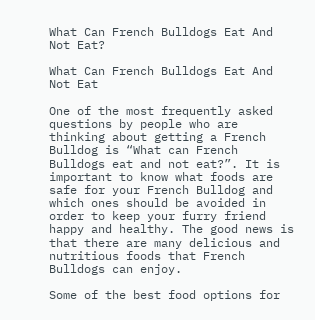What Can French Bulldogs Eat And Not Eat?

What Can French Bulldogs Eat And Not Eat

One of the most frequently asked questions by people who are thinking about getting a French Bulldog is “What can French Bulldogs eat and not eat?”. It is important to know what foods are safe for your French Bulldog and which ones should be avoided in order to keep your furry friend happy and healthy. The good news is that there are many delicious and nutritious foods that French Bulldogs can enjoy.

Some of the best food options for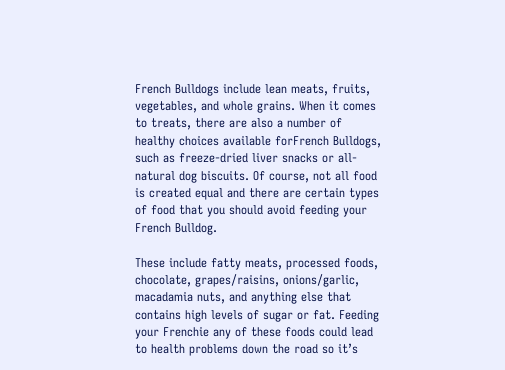French Bulldogs include lean meats, fruits, vegetables, and whole grains. When it comes to treats, there are also a number of healthy choices available forFrench Bulldogs, such as freeze-dried liver snacks or all-natural dog biscuits. Of course, not all food is created equal and there are certain types of food that you should avoid feeding your French Bulldog.

These include fatty meats, processed foods, chocolate, grapes/raisins, onions/garlic, macadamia nuts, and anything else that contains high levels of sugar or fat. Feeding your Frenchie any of these foods could lead to health problems down the road so it’s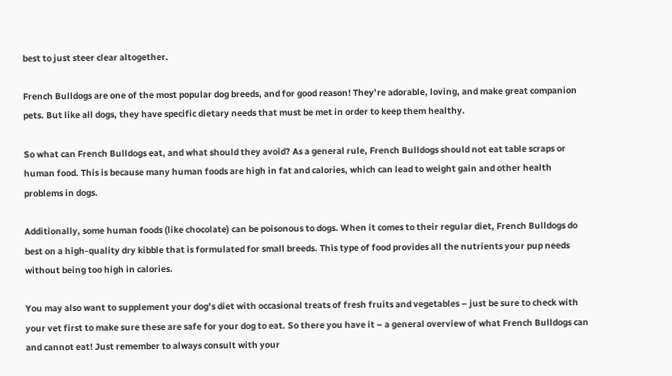best to just steer clear altogether.

French Bulldogs are one of the most popular dog breeds, and for good reason! They’re adorable, loving, and make great companion pets. But like all dogs, they have specific dietary needs that must be met in order to keep them healthy.

So what can French Bulldogs eat, and what should they avoid? As a general rule, French Bulldogs should not eat table scraps or human food. This is because many human foods are high in fat and calories, which can lead to weight gain and other health problems in dogs.

Additionally, some human foods (like chocolate) can be poisonous to dogs. When it comes to their regular diet, French Bulldogs do best on a high-quality dry kibble that is formulated for small breeds. This type of food provides all the nutrients your pup needs without being too high in calories.

You may also want to supplement your dog’s diet with occasional treats of fresh fruits and vegetables – just be sure to check with your vet first to make sure these are safe for your dog to eat. So there you have it – a general overview of what French Bulldogs can and cannot eat! Just remember to always consult with your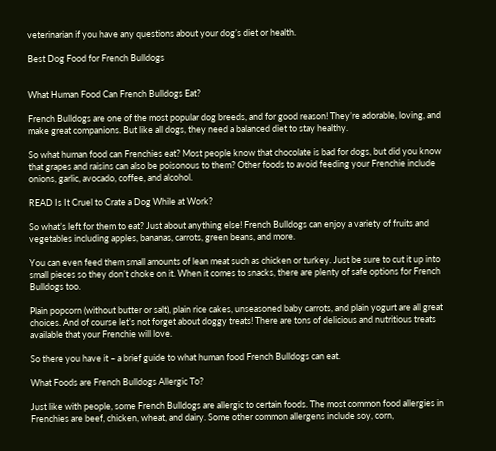veterinarian if you have any questions about your dog’s diet or health.

Best Dog Food for French Bulldogs


What Human Food Can French Bulldogs Eat?

French Bulldogs are one of the most popular dog breeds, and for good reason! They’re adorable, loving, and make great companions. But like all dogs, they need a balanced diet to stay healthy.

So what human food can Frenchies eat? Most people know that chocolate is bad for dogs, but did you know that grapes and raisins can also be poisonous to them? Other foods to avoid feeding your Frenchie include onions, garlic, avocado, coffee, and alcohol.

READ Is It Cruel to Crate a Dog While at Work?

So what’s left for them to eat? Just about anything else! French Bulldogs can enjoy a variety of fruits and vegetables including apples, bananas, carrots, green beans, and more.

You can even feed them small amounts of lean meat such as chicken or turkey. Just be sure to cut it up into small pieces so they don’t choke on it. When it comes to snacks, there are plenty of safe options for French Bulldogs too.

Plain popcorn (without butter or salt), plain rice cakes, unseasoned baby carrots, and plain yogurt are all great choices. And of course let’s not forget about doggy treats! There are tons of delicious and nutritious treats available that your Frenchie will love.

So there you have it – a brief guide to what human food French Bulldogs can eat.

What Foods are French Bulldogs Allergic To?

Just like with people, some French Bulldogs are allergic to certain foods. The most common food allergies in Frenchies are beef, chicken, wheat, and dairy. Some other common allergens include soy, corn,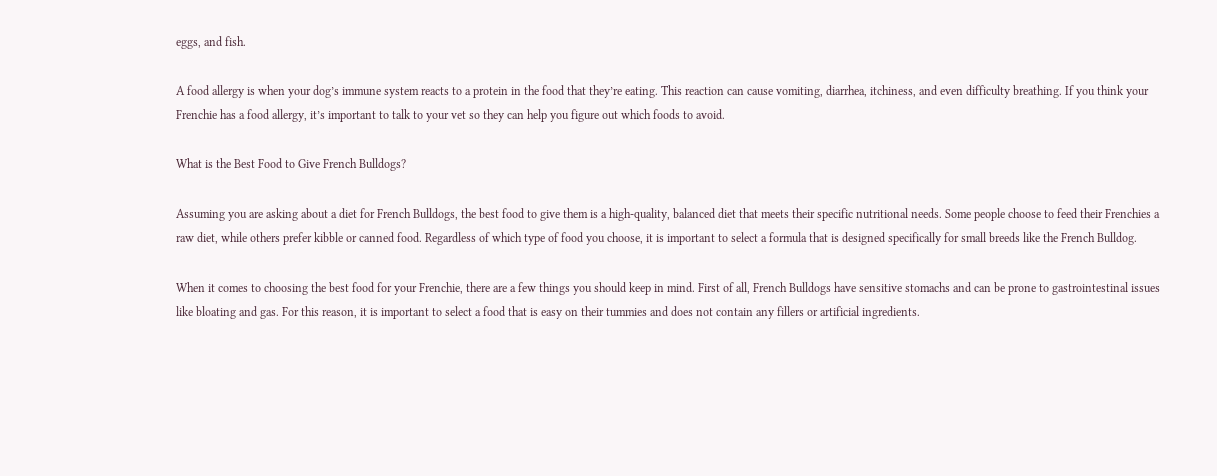eggs, and fish.

A food allergy is when your dog’s immune system reacts to a protein in the food that they’re eating. This reaction can cause vomiting, diarrhea, itchiness, and even difficulty breathing. If you think your Frenchie has a food allergy, it’s important to talk to your vet so they can help you figure out which foods to avoid.

What is the Best Food to Give French Bulldogs?

Assuming you are asking about a diet for French Bulldogs, the best food to give them is a high-quality, balanced diet that meets their specific nutritional needs. Some people choose to feed their Frenchies a raw diet, while others prefer kibble or canned food. Regardless of which type of food you choose, it is important to select a formula that is designed specifically for small breeds like the French Bulldog.

When it comes to choosing the best food for your Frenchie, there are a few things you should keep in mind. First of all, French Bulldogs have sensitive stomachs and can be prone to gastrointestinal issues like bloating and gas. For this reason, it is important to select a food that is easy on their tummies and does not contain any fillers or artificial ingredients.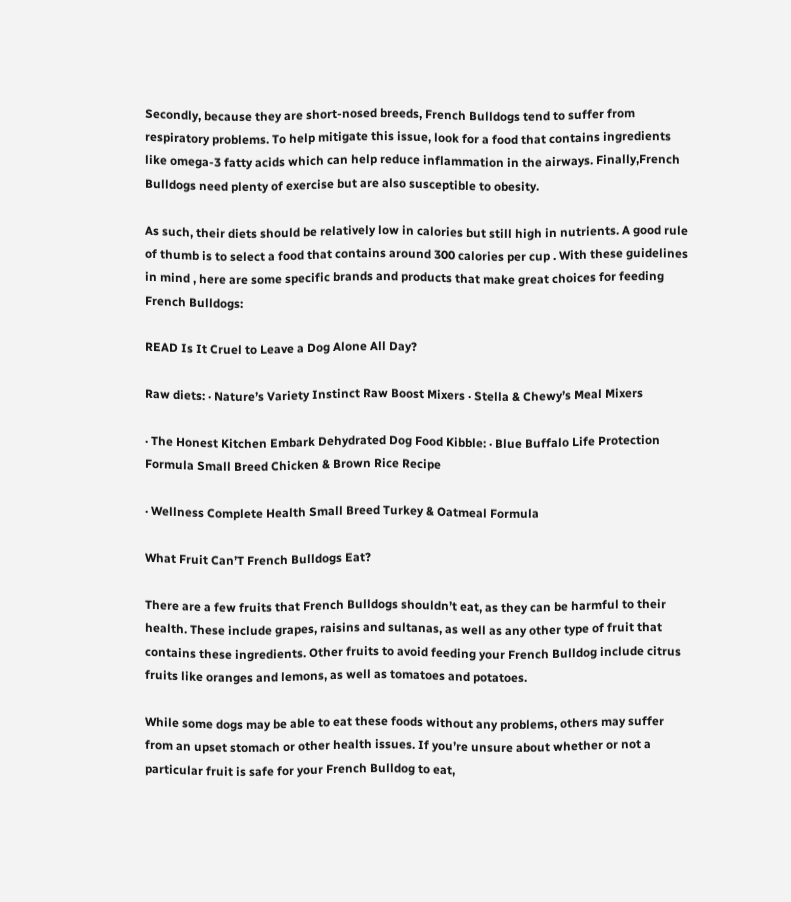Secondly, because they are short-nosed breeds, French Bulldogs tend to suffer from respiratory problems. To help mitigate this issue, look for a food that contains ingredients like omega-3 fatty acids which can help reduce inflammation in the airways. Finally,French Bulldogs need plenty of exercise but are also susceptible to obesity.

As such, their diets should be relatively low in calories but still high in nutrients. A good rule of thumb is to select a food that contains around 300 calories per cup . With these guidelines in mind , here are some specific brands and products that make great choices for feeding French Bulldogs:

READ Is It Cruel to Leave a Dog Alone All Day?

Raw diets: · Nature’s Variety Instinct Raw Boost Mixers · Stella & Chewy’s Meal Mixers

· The Honest Kitchen Embark Dehydrated Dog Food Kibble: · Blue Buffalo Life Protection Formula Small Breed Chicken & Brown Rice Recipe

· Wellness Complete Health Small Breed Turkey & Oatmeal Formula

What Fruit Can’T French Bulldogs Eat?

There are a few fruits that French Bulldogs shouldn’t eat, as they can be harmful to their health. These include grapes, raisins and sultanas, as well as any other type of fruit that contains these ingredients. Other fruits to avoid feeding your French Bulldog include citrus fruits like oranges and lemons, as well as tomatoes and potatoes.

While some dogs may be able to eat these foods without any problems, others may suffer from an upset stomach or other health issues. If you’re unsure about whether or not a particular fruit is safe for your French Bulldog to eat,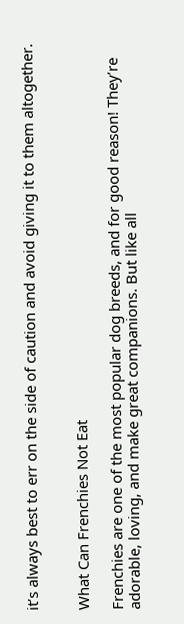it’s always best to err on the side of caution and avoid giving it to them altogether.


What Can Frenchies Not Eat

Frenchies are one of the most popular dog breeds, and for good reason! They’re adorable, loving, and make great companions. But like all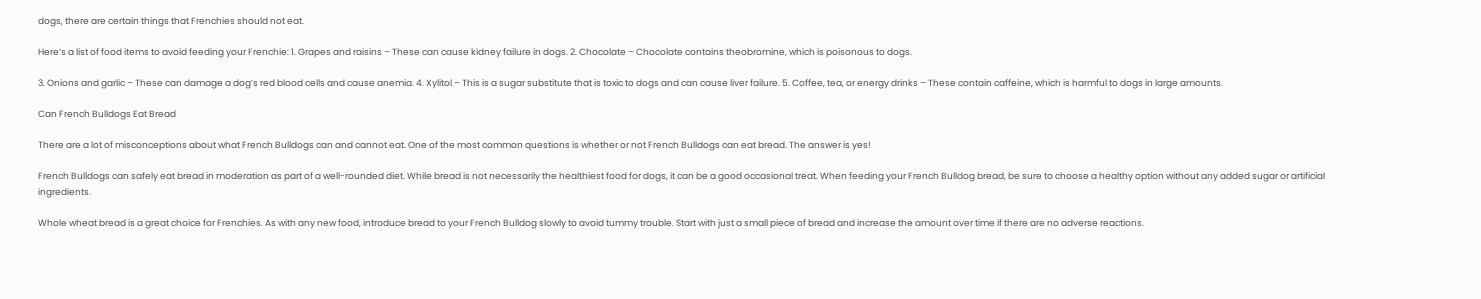dogs, there are certain things that Frenchies should not eat.

Here’s a list of food items to avoid feeding your Frenchie: 1. Grapes and raisins – These can cause kidney failure in dogs. 2. Chocolate – Chocolate contains theobromine, which is poisonous to dogs.

3. Onions and garlic – These can damage a dog’s red blood cells and cause anemia. 4. Xylitol – This is a sugar substitute that is toxic to dogs and can cause liver failure. 5. Coffee, tea, or energy drinks – These contain caffeine, which is harmful to dogs in large amounts.

Can French Bulldogs Eat Bread

There are a lot of misconceptions about what French Bulldogs can and cannot eat. One of the most common questions is whether or not French Bulldogs can eat bread. The answer is yes!

French Bulldogs can safely eat bread in moderation as part of a well-rounded diet. While bread is not necessarily the healthiest food for dogs, it can be a good occasional treat. When feeding your French Bulldog bread, be sure to choose a healthy option without any added sugar or artificial ingredients.

Whole wheat bread is a great choice for Frenchies. As with any new food, introduce bread to your French Bulldog slowly to avoid tummy trouble. Start with just a small piece of bread and increase the amount over time if there are no adverse reactions.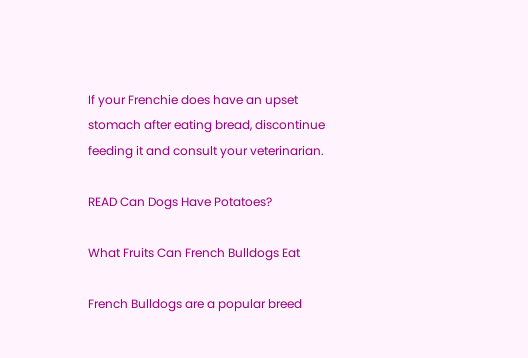If your Frenchie does have an upset stomach after eating bread, discontinue feeding it and consult your veterinarian.

READ Can Dogs Have Potatoes?

What Fruits Can French Bulldogs Eat

French Bulldogs are a popular breed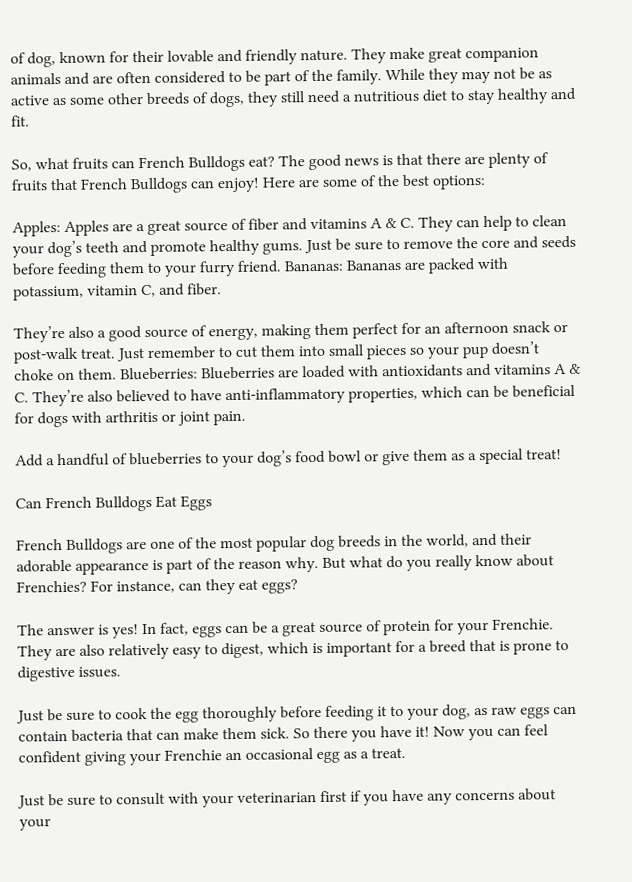of dog, known for their lovable and friendly nature. They make great companion animals and are often considered to be part of the family. While they may not be as active as some other breeds of dogs, they still need a nutritious diet to stay healthy and fit.

So, what fruits can French Bulldogs eat? The good news is that there are plenty of fruits that French Bulldogs can enjoy! Here are some of the best options:

Apples: Apples are a great source of fiber and vitamins A & C. They can help to clean your dog’s teeth and promote healthy gums. Just be sure to remove the core and seeds before feeding them to your furry friend. Bananas: Bananas are packed with potassium, vitamin C, and fiber.

They’re also a good source of energy, making them perfect for an afternoon snack or post-walk treat. Just remember to cut them into small pieces so your pup doesn’t choke on them. Blueberries: Blueberries are loaded with antioxidants and vitamins A & C. They’re also believed to have anti-inflammatory properties, which can be beneficial for dogs with arthritis or joint pain.

Add a handful of blueberries to your dog’s food bowl or give them as a special treat!

Can French Bulldogs Eat Eggs

French Bulldogs are one of the most popular dog breeds in the world, and their adorable appearance is part of the reason why. But what do you really know about Frenchies? For instance, can they eat eggs?

The answer is yes! In fact, eggs can be a great source of protein for your Frenchie. They are also relatively easy to digest, which is important for a breed that is prone to digestive issues.

Just be sure to cook the egg thoroughly before feeding it to your dog, as raw eggs can contain bacteria that can make them sick. So there you have it! Now you can feel confident giving your Frenchie an occasional egg as a treat.

Just be sure to consult with your veterinarian first if you have any concerns about your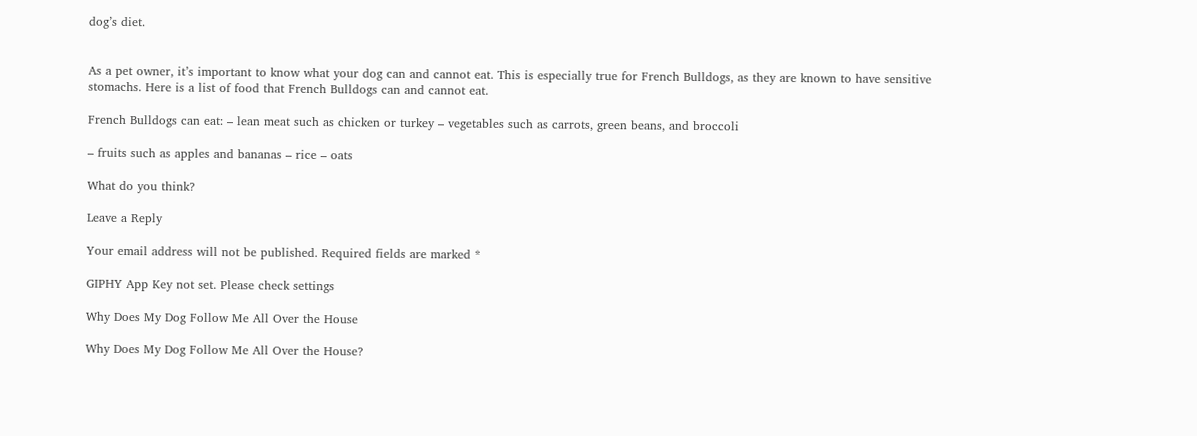dog’s diet.


As a pet owner, it’s important to know what your dog can and cannot eat. This is especially true for French Bulldogs, as they are known to have sensitive stomachs. Here is a list of food that French Bulldogs can and cannot eat.

French Bulldogs can eat: – lean meat such as chicken or turkey – vegetables such as carrots, green beans, and broccoli

– fruits such as apples and bananas – rice – oats

What do you think?

Leave a Reply

Your email address will not be published. Required fields are marked *

GIPHY App Key not set. Please check settings

Why Does My Dog Follow Me All Over the House

Why Does My Dog Follow Me All Over the House?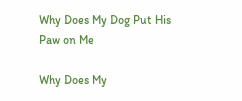Why Does My Dog Put His Paw on Me

Why Does My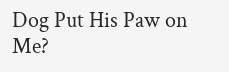Dog Put His Paw on Me?